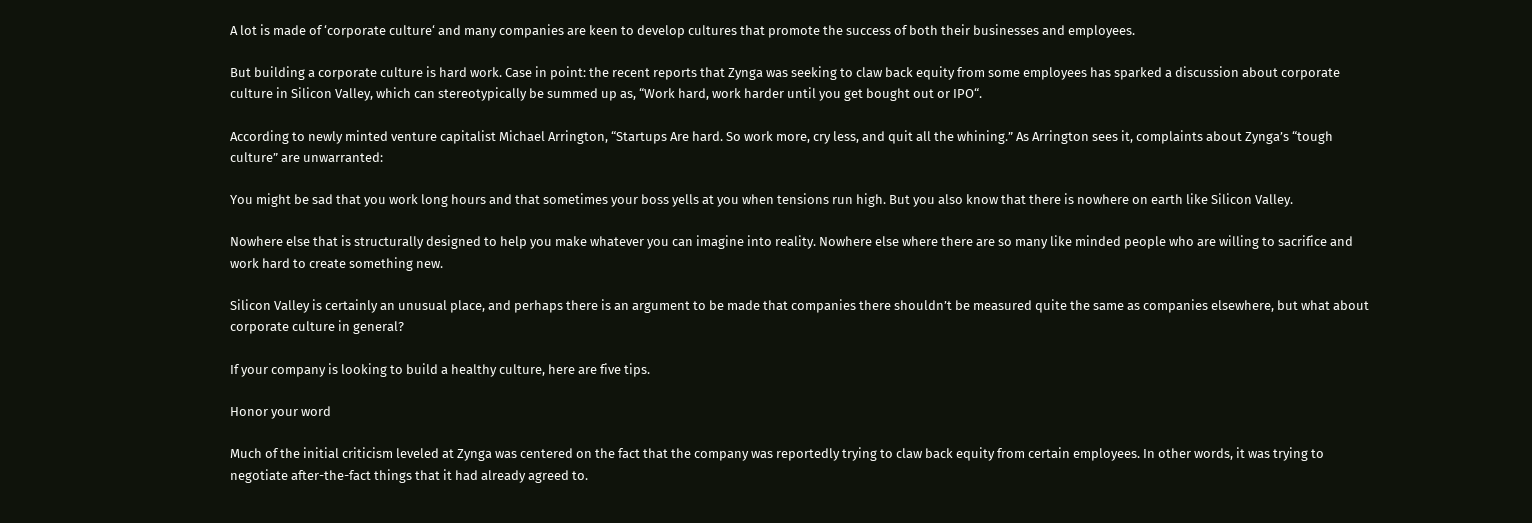A lot is made of ‘corporate culture‘ and many companies are keen to develop cultures that promote the success of both their businesses and employees.

But building a corporate culture is hard work. Case in point: the recent reports that Zynga was seeking to claw back equity from some employees has sparked a discussion about corporate culture in Silicon Valley, which can stereotypically be summed up as, “Work hard, work harder until you get bought out or IPO“.

According to newly minted venture capitalist Michael Arrington, “Startups Are hard. So work more, cry less, and quit all the whining.” As Arrington sees it, complaints about Zynga’s “tough culture” are unwarranted:

You might be sad that you work long hours and that sometimes your boss yells at you when tensions run high. But you also know that there is nowhere on earth like Silicon Valley.

Nowhere else that is structurally designed to help you make whatever you can imagine into reality. Nowhere else where there are so many like minded people who are willing to sacrifice and work hard to create something new.

Silicon Valley is certainly an unusual place, and perhaps there is an argument to be made that companies there shouldn’t be measured quite the same as companies elsewhere, but what about corporate culture in general?

If your company is looking to build a healthy culture, here are five tips.

Honor your word

Much of the initial criticism leveled at Zynga was centered on the fact that the company was reportedly trying to claw back equity from certain employees. In other words, it was trying to negotiate after-the-fact things that it had already agreed to.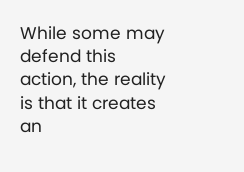While some may defend this action, the reality is that it creates an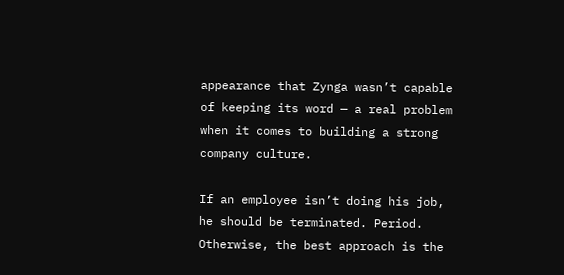appearance that Zynga wasn’t capable of keeping its word — a real problem when it comes to building a strong company culture.

If an employee isn’t doing his job, he should be terminated. Period. Otherwise, the best approach is the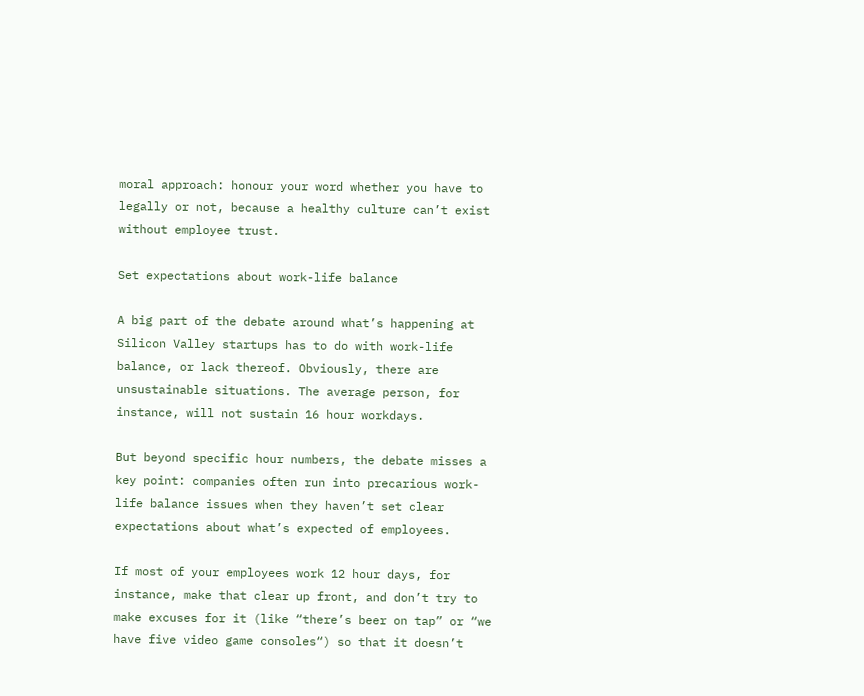moral approach: honour your word whether you have to legally or not, because a healthy culture can’t exist without employee trust.

Set expectations about work-life balance

A big part of the debate around what’s happening at Silicon Valley startups has to do with work-life balance, or lack thereof. Obviously, there are unsustainable situations. The average person, for instance, will not sustain 16 hour workdays.

But beyond specific hour numbers, the debate misses a key point: companies often run into precarious work-life balance issues when they haven’t set clear expectations about what’s expected of employees.

If most of your employees work 12 hour days, for instance, make that clear up front, and don’t try to make excuses for it (like “there’s beer on tap” or “we have five video game consoles“) so that it doesn’t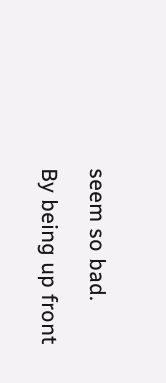seem so bad.

By being up front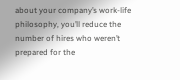about your company’s work-life philosophy, you’ll reduce the number of hires who weren’t prepared for the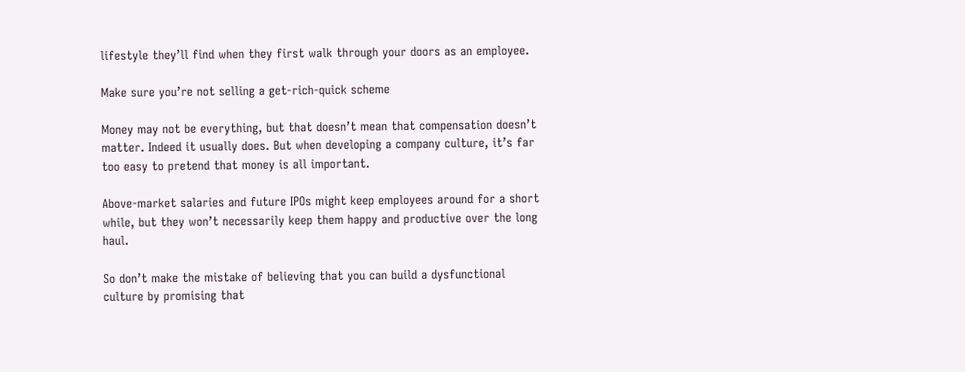lifestyle they’ll find when they first walk through your doors as an employee.

Make sure you’re not selling a get-rich-quick scheme

Money may not be everything, but that doesn’t mean that compensation doesn’t matter. Indeed it usually does. But when developing a company culture, it’s far too easy to pretend that money is all important.

Above-market salaries and future IPOs might keep employees around for a short while, but they won’t necessarily keep them happy and productive over the long haul.

So don’t make the mistake of believing that you can build a dysfunctional culture by promising that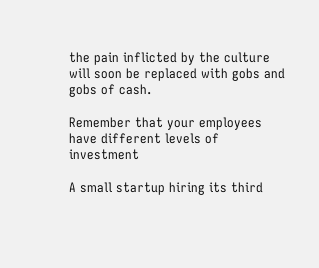the pain inflicted by the culture will soon be replaced with gobs and gobs of cash.

Remember that your employees have different levels of investment

A small startup hiring its third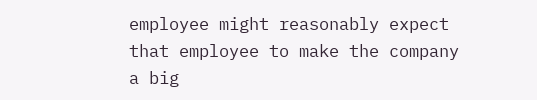employee might reasonably expect that employee to make the company a big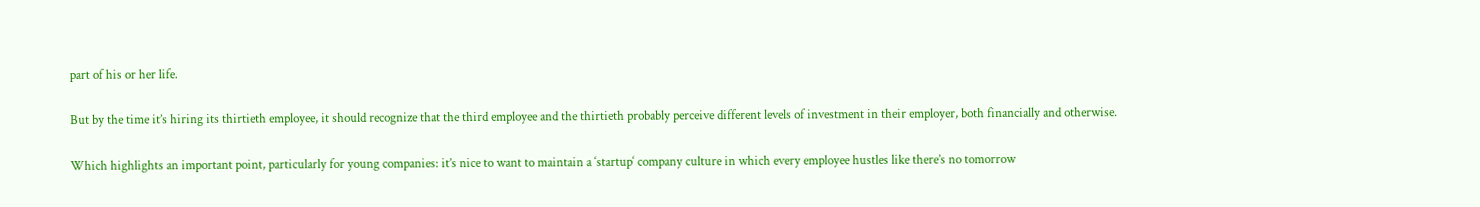part of his or her life.

But by the time it’s hiring its thirtieth employee, it should recognize that the third employee and the thirtieth probably perceive different levels of investment in their employer, both financially and otherwise.

Which highlights an important point, particularly for young companies: it’s nice to want to maintain a ‘startup‘ company culture in which every employee hustles like there’s no tomorrow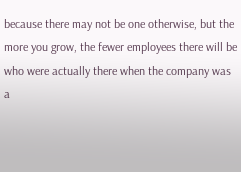because there may not be one otherwise, but the more you grow, the fewer employees there will be who were actually there when the company was a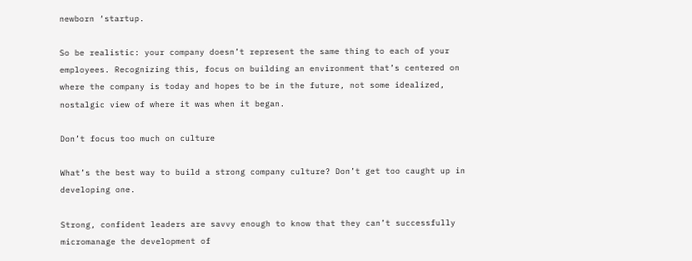newborn ‘startup.

So be realistic: your company doesn’t represent the same thing to each of your employees. Recognizing this, focus on building an environment that’s centered on where the company is today and hopes to be in the future, not some idealized, nostalgic view of where it was when it began.

Don’t focus too much on culture

What’s the best way to build a strong company culture? Don’t get too caught up in developing one.

Strong, confident leaders are savvy enough to know that they can’t successfully micromanage the development of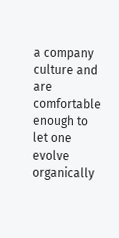a company culture and are comfortable enough to let one evolve organically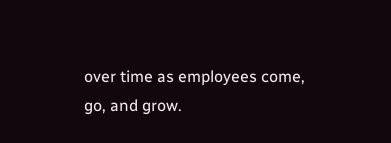over time as employees come, go, and grow.